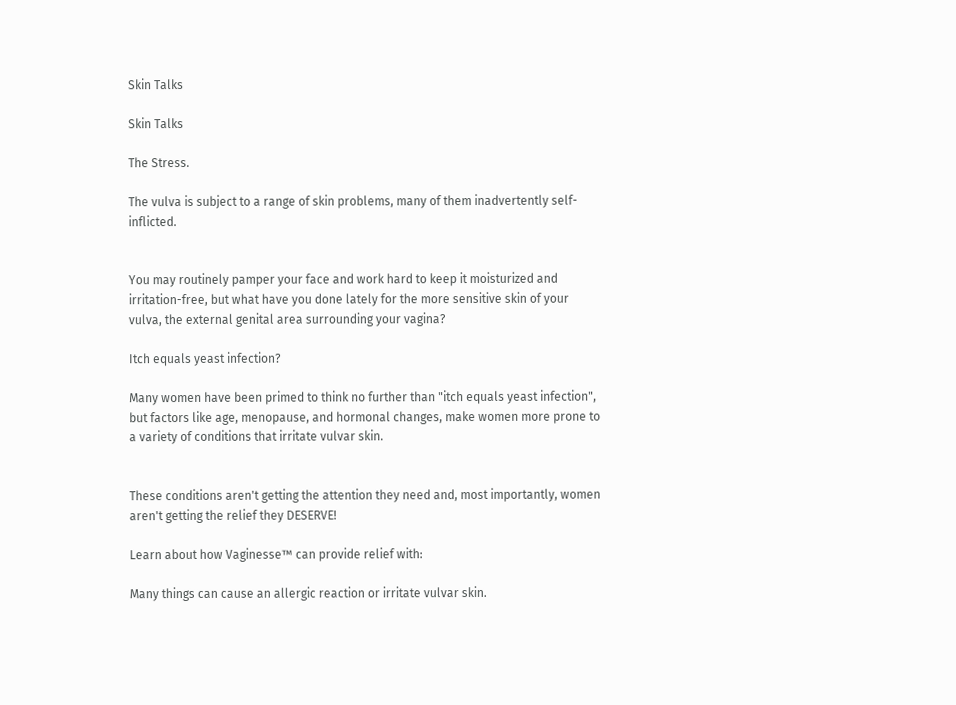Skin Talks

Skin Talks

The Stress.

The vulva is subject to a range of skin problems, many of them inadvertently self-inflicted.


You may routinely pamper your face and work hard to keep it moisturized and irritation-free, but what have you done lately for the more sensitive skin of your vulva, the external genital area surrounding your vagina?

Itch equals yeast infection?

Many women have been primed to think no further than "itch equals yeast infection", but factors like age, menopause, and hormonal changes, make women more prone to a variety of conditions that irritate vulvar skin.


These conditions aren't getting the attention they need and, most importantly, women aren't getting the relief they DESERVE!

Learn about how Vaginesse™ can provide relief with:

Many things can cause an allergic reaction or irritate vulvar skin.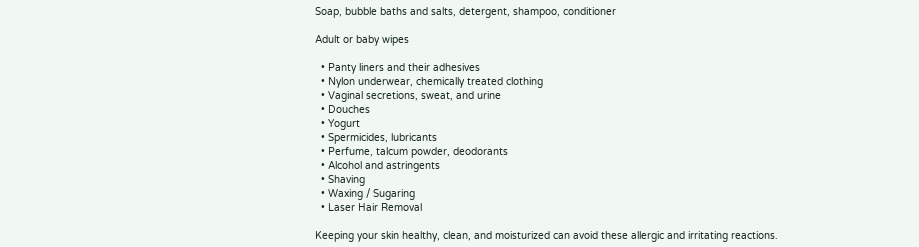Soap, bubble baths and salts, detergent, shampoo, conditioner

Adult or baby wipes

  • Panty liners and their adhesives
  • Nylon underwear, chemically treated clothing
  • Vaginal secretions, sweat, and urine
  • Douches
  • Yogurt
  • Spermicides, lubricants
  • Perfume, talcum powder, deodorants
  • Alcohol and astringents
  • Shaving
  • Waxing / Sugaring
  • Laser Hair Removal

Keeping your skin healthy, clean, and moisturized can avoid these allergic and irritating reactions.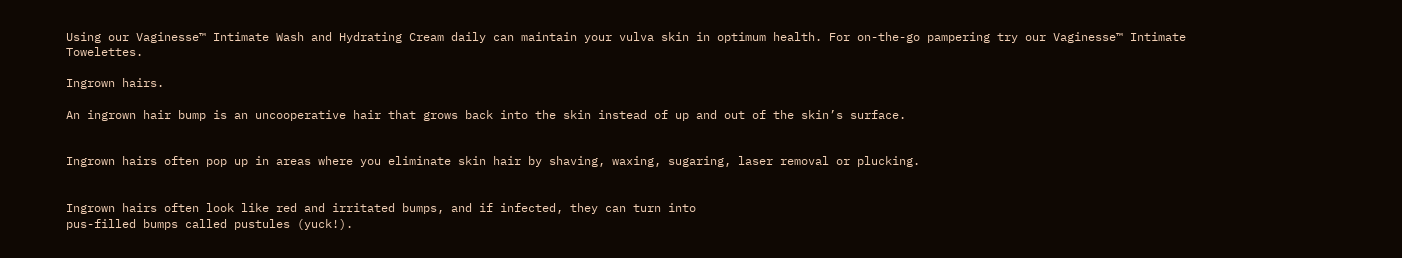Using our Vaginesse™ Intimate Wash and Hydrating Cream daily can maintain your vulva skin in optimum health. For on-the-go pampering try our Vaginesse™ Intimate Towelettes.

Ingrown hairs.

An ingrown hair bump is an uncooperative hair that grows back into the skin instead of up and out of the skin’s surface.


Ingrown hairs often pop up in areas where you eliminate skin hair by shaving, waxing, sugaring, laser removal or plucking.


Ingrown hairs often look like red and irritated bumps, and if infected, they can turn into
pus-filled bumps called pustules (yuck!).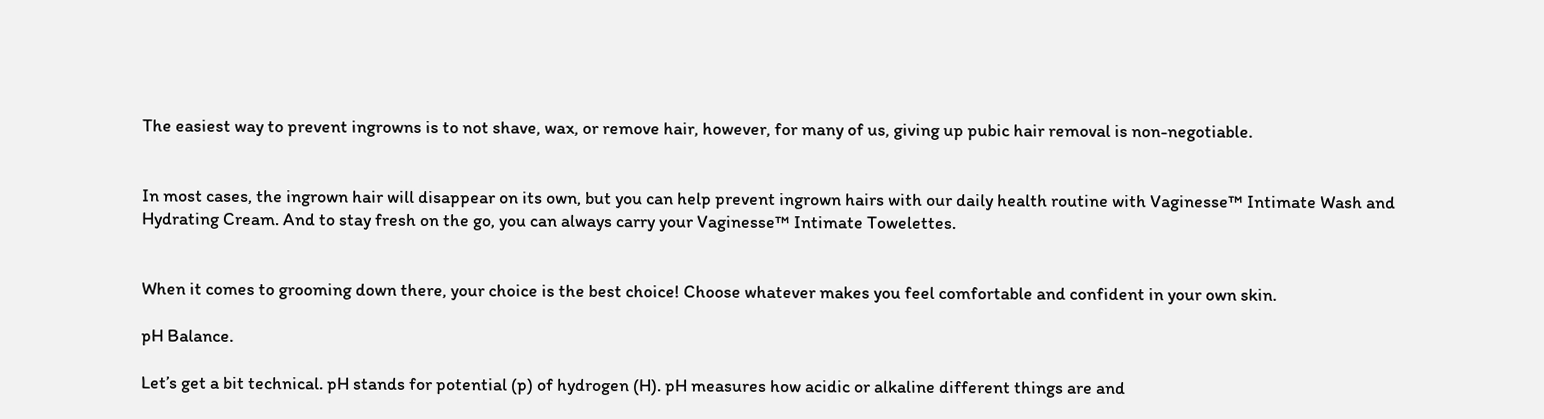The easiest way to prevent ingrowns is to not shave, wax, or remove hair, however, for many of us, giving up pubic hair removal is non-negotiable.


In most cases, the ingrown hair will disappear on its own, but you can help prevent ingrown hairs with our daily health routine with Vaginesse™ Intimate Wash and Hydrating Cream. And to stay fresh on the go, you can always carry your Vaginesse™ Intimate Towelettes.


When it comes to grooming down there, your choice is the best choice! Choose whatever makes you feel comfortable and confident in your own skin.

pH Balance.

Let’s get a bit technical. pH stands for potential (p) of hydrogen (H). pH measures how acidic or alkaline different things are and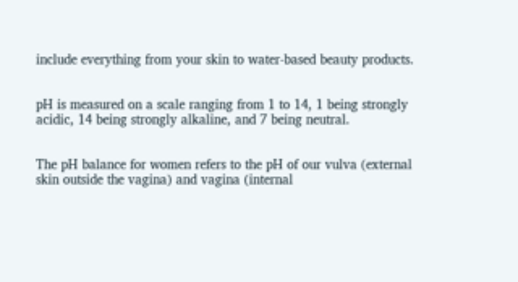include everything from your skin to water-based beauty products.


pH is measured on a scale ranging from 1 to 14, 1 being strongly acidic, 14 being strongly alkaline, and 7 being neutral.


The pH balance for women refers to the pH of our vulva (external skin outside the vagina) and vagina (internal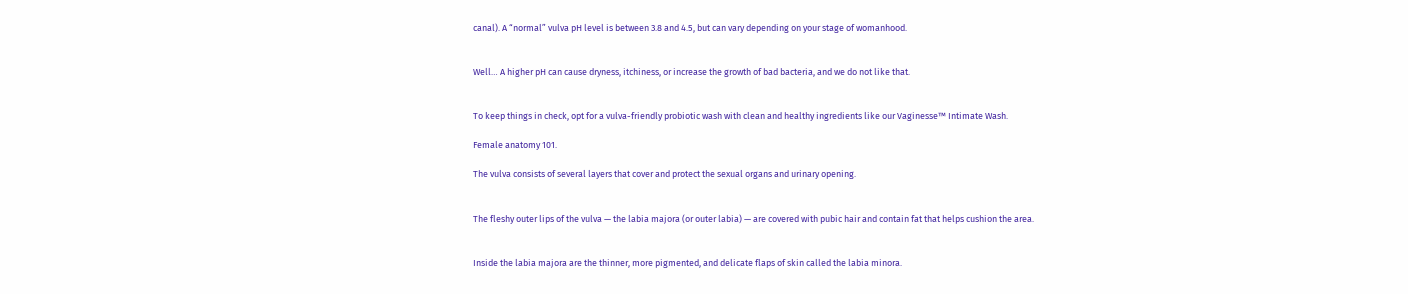canal). A “normal” vulva pH level is between 3.8 and 4.5, but can vary depending on your stage of womanhood.


Well… A higher pH can cause dryness, itchiness, or increase the growth of bad bacteria, and we do not like that.


To keep things in check, opt for a vulva-friendly probiotic wash with clean and healthy ingredients like our Vaginesse™ Intimate Wash.

Female anatomy 101.

The vulva consists of several layers that cover and protect the sexual organs and urinary opening.


The fleshy outer lips of the vulva — the labia majora (or outer labia) — are covered with pubic hair and contain fat that helps cushion the area.


Inside the labia majora are the thinner, more pigmented, and delicate flaps of skin called the labia minora.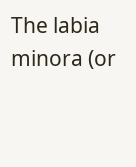The labia minora (or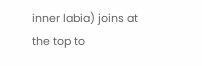inner labia) joins at the top to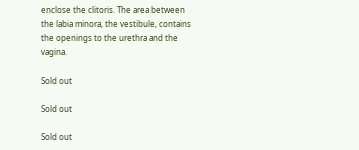enclose the clitoris. The area between the labia minora, the vestibule, contains the openings to the urethra and the vagina.

Sold out

Sold out

Sold out